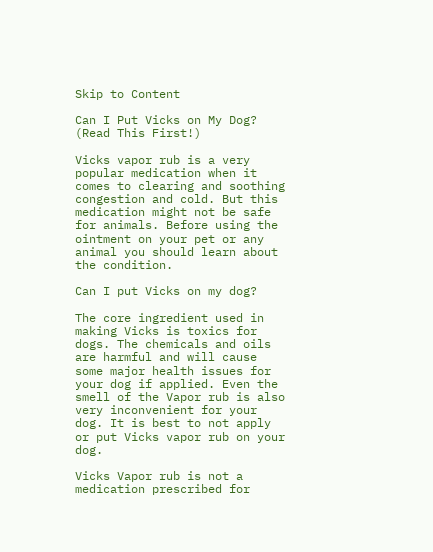Skip to Content

Can I Put Vicks on My Dog? (Read This First!)

Vicks vapor rub is a very popular medication when it comes to clearing and soothing congestion and cold. But this medication might not be safe for animals. Before using the ointment on your pet or any animal you should learn about the condition.

Can I put Vicks on my dog?

The core ingredient used in making Vicks is toxics for dogs. The chemicals and oils are harmful and will cause some major health issues for your dog if applied. Even the smell of the Vapor rub is also very inconvenient for your dog. It is best to not apply or put Vicks vapor rub on your dog.

Vicks Vapor rub is not a medication prescribed for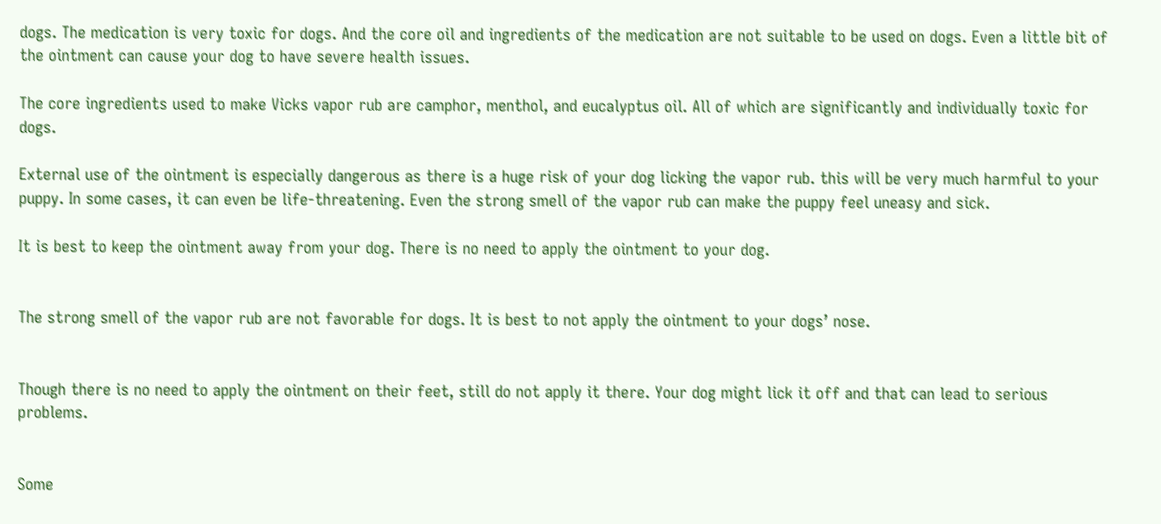dogs. The medication is very toxic for dogs. And the core oil and ingredients of the medication are not suitable to be used on dogs. Even a little bit of the ointment can cause your dog to have severe health issues.

The core ingredients used to make Vicks vapor rub are camphor, menthol, and eucalyptus oil. All of which are significantly and individually toxic for dogs.

External use of the ointment is especially dangerous as there is a huge risk of your dog licking the vapor rub. this will be very much harmful to your puppy. In some cases, it can even be life-threatening. Even the strong smell of the vapor rub can make the puppy feel uneasy and sick.

It is best to keep the ointment away from your dog. There is no need to apply the ointment to your dog.


The strong smell of the vapor rub are not favorable for dogs. It is best to not apply the ointment to your dogs’ nose.


Though there is no need to apply the ointment on their feet, still do not apply it there. Your dog might lick it off and that can lead to serious problems.


Some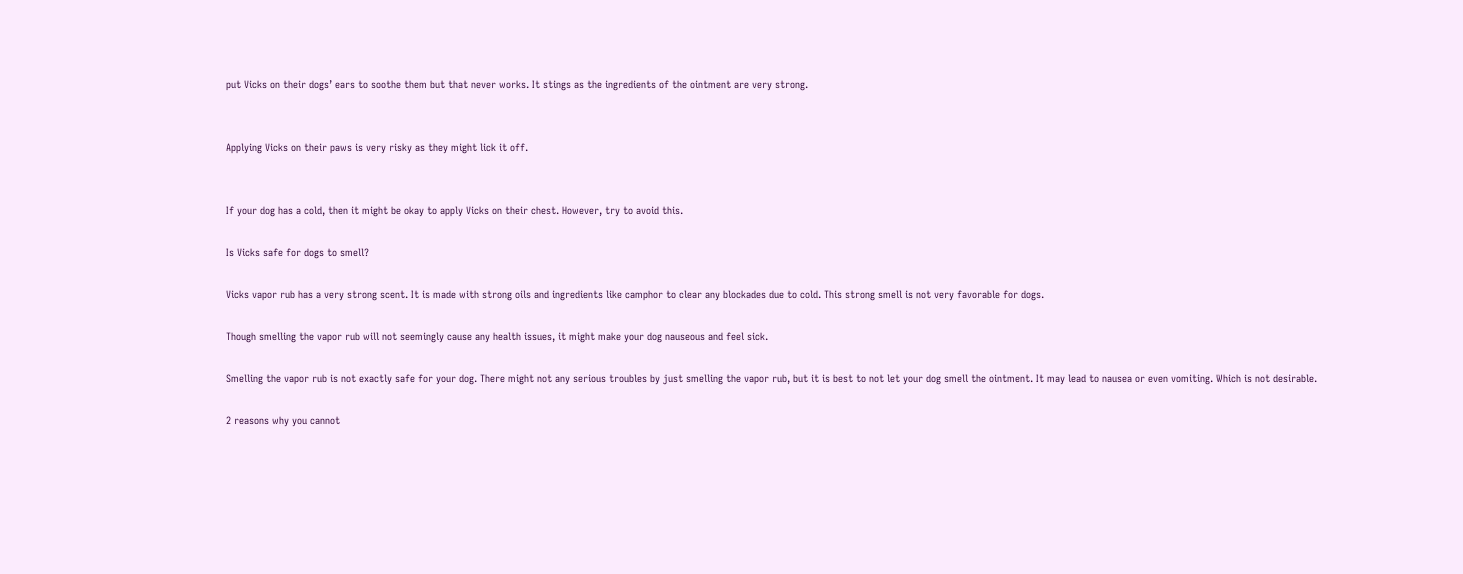put Vicks on their dogs’ ears to soothe them but that never works. It stings as the ingredients of the ointment are very strong.


Applying Vicks on their paws is very risky as they might lick it off.


If your dog has a cold, then it might be okay to apply Vicks on their chest. However, try to avoid this.

Is Vicks safe for dogs to smell?

Vicks vapor rub has a very strong scent. It is made with strong oils and ingredients like camphor to clear any blockades due to cold. This strong smell is not very favorable for dogs.

Though smelling the vapor rub will not seemingly cause any health issues, it might make your dog nauseous and feel sick.

Smelling the vapor rub is not exactly safe for your dog. There might not any serious troubles by just smelling the vapor rub, but it is best to not let your dog smell the ointment. It may lead to nausea or even vomiting. Which is not desirable.

2 reasons why you cannot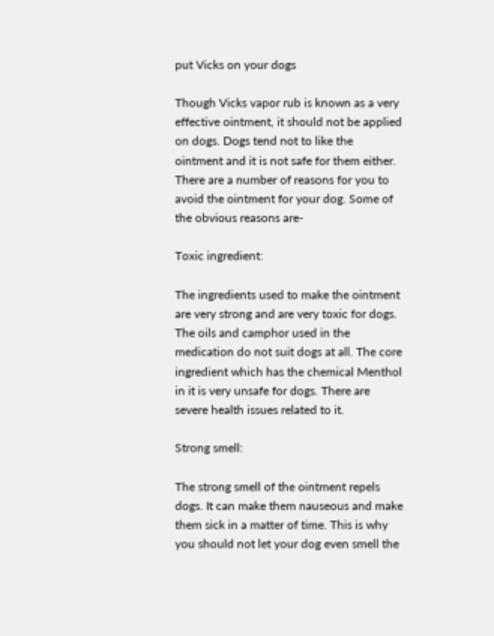put Vicks on your dogs

Though Vicks vapor rub is known as a very effective ointment, it should not be applied on dogs. Dogs tend not to like the ointment and it is not safe for them either. There are a number of reasons for you to avoid the ointment for your dog. Some of the obvious reasons are-

Toxic ingredient:

The ingredients used to make the ointment are very strong and are very toxic for dogs. The oils and camphor used in the medication do not suit dogs at all. The core ingredient which has the chemical Menthol in it is very unsafe for dogs. There are severe health issues related to it.

Strong smell:

The strong smell of the ointment repels dogs. It can make them nauseous and make them sick in a matter of time. This is why you should not let your dog even smell the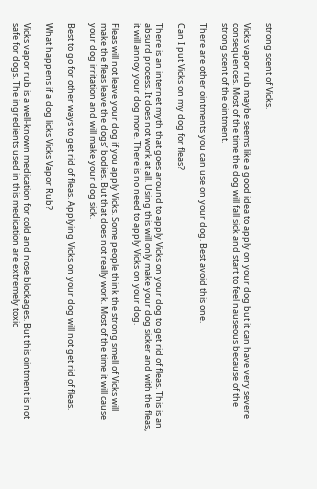strong scent of Vicks.

Vicks vapor rub maybe seems like a good idea to apply on your dog but it can have very severe consequences. Most of the time the dog will fall sick and start to feel nauseous because of the strong scent of the ointment.

There are other ointments you can use on your dog. Best avoid this one.

Can I put Vicks on my dog for fleas?

There is an internet myth that goes around to apply Vicks on your dog to get rid of fleas. This is an absurd process. It does not work at all. Using this will only make your dog sicker and with the fleas, it will annoy your dog more. There is no need to apply Vicks on your dog.

Fleas will not leave your dog if you apply Vicks. Some people think the strong smell of Vicks will make the fleas leave the dogs’ bodies. But that does not really work. Most of the time it will cause your dog irritation and will make your dog sick.

Best to go for other ways to get rid of fleas. Applying Vicks on your dog will not get rid of fleas.

What happens if a dog licks Vicks Vapor Rub?

Vicks vapor rub is a well-known medication for cold and nose blockages. But this ointment is not safe for dogs. The ingredients used in this medication are extremely toxic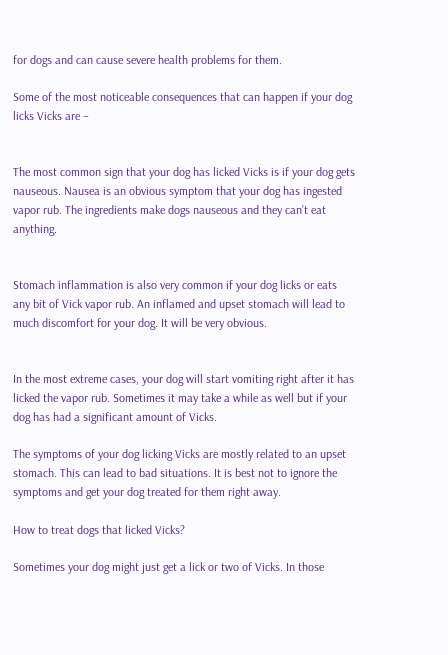for dogs and can cause severe health problems for them.

Some of the most noticeable consequences that can happen if your dog licks Vicks are –


The most common sign that your dog has licked Vicks is if your dog gets nauseous. Nausea is an obvious symptom that your dog has ingested vapor rub. The ingredients make dogs nauseous and they can’t eat anything.


Stomach inflammation is also very common if your dog licks or eats any bit of Vick vapor rub. An inflamed and upset stomach will lead to much discomfort for your dog. It will be very obvious.


In the most extreme cases, your dog will start vomiting right after it has licked the vapor rub. Sometimes it may take a while as well but if your dog has had a significant amount of Vicks.

The symptoms of your dog licking Vicks are mostly related to an upset stomach. This can lead to bad situations. It is best not to ignore the symptoms and get your dog treated for them right away.

How to treat dogs that licked Vicks?

Sometimes your dog might just get a lick or two of Vicks. In those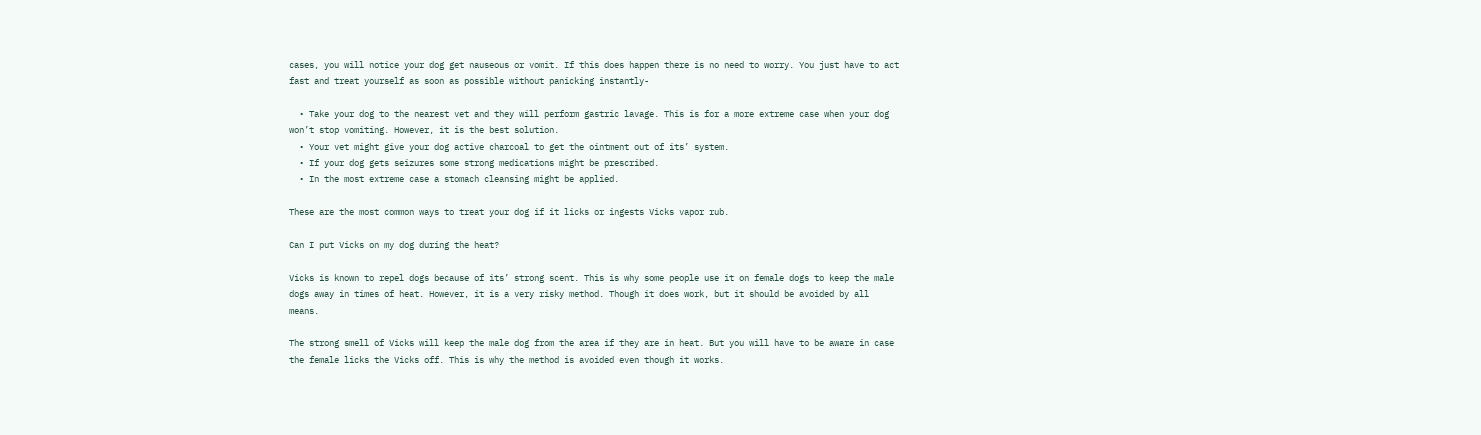cases, you will notice your dog get nauseous or vomit. If this does happen there is no need to worry. You just have to act fast and treat yourself as soon as possible without panicking instantly-

  • Take your dog to the nearest vet and they will perform gastric lavage. This is for a more extreme case when your dog won’t stop vomiting. However, it is the best solution.
  • Your vet might give your dog active charcoal to get the ointment out of its’ system.
  • If your dog gets seizures some strong medications might be prescribed.
  • In the most extreme case a stomach cleansing might be applied.

These are the most common ways to treat your dog if it licks or ingests Vicks vapor rub.

Can I put Vicks on my dog during the heat?

Vicks is known to repel dogs because of its’ strong scent. This is why some people use it on female dogs to keep the male dogs away in times of heat. However, it is a very risky method. Though it does work, but it should be avoided by all means.

The strong smell of Vicks will keep the male dog from the area if they are in heat. But you will have to be aware in case the female licks the Vicks off. This is why the method is avoided even though it works.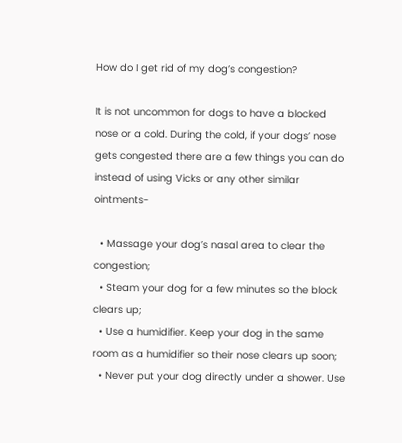How do I get rid of my dog’s congestion?

It is not uncommon for dogs to have a blocked nose or a cold. During the cold, if your dogs’ nose gets congested there are a few things you can do instead of using Vicks or any other similar ointments-

  • Massage your dog’s nasal area to clear the congestion;
  • Steam your dog for a few minutes so the block clears up;
  • Use a humidifier. Keep your dog in the same room as a humidifier so their nose clears up soon;
  • Never put your dog directly under a shower. Use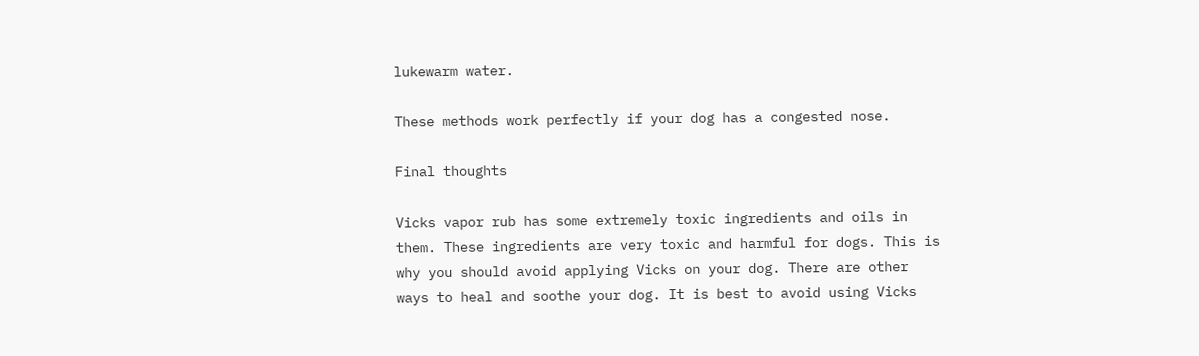lukewarm water.

These methods work perfectly if your dog has a congested nose.

Final thoughts

Vicks vapor rub has some extremely toxic ingredients and oils in them. These ingredients are very toxic and harmful for dogs. This is why you should avoid applying Vicks on your dog. There are other ways to heal and soothe your dog. It is best to avoid using Vicks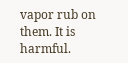vapor rub on them. It is harmful.